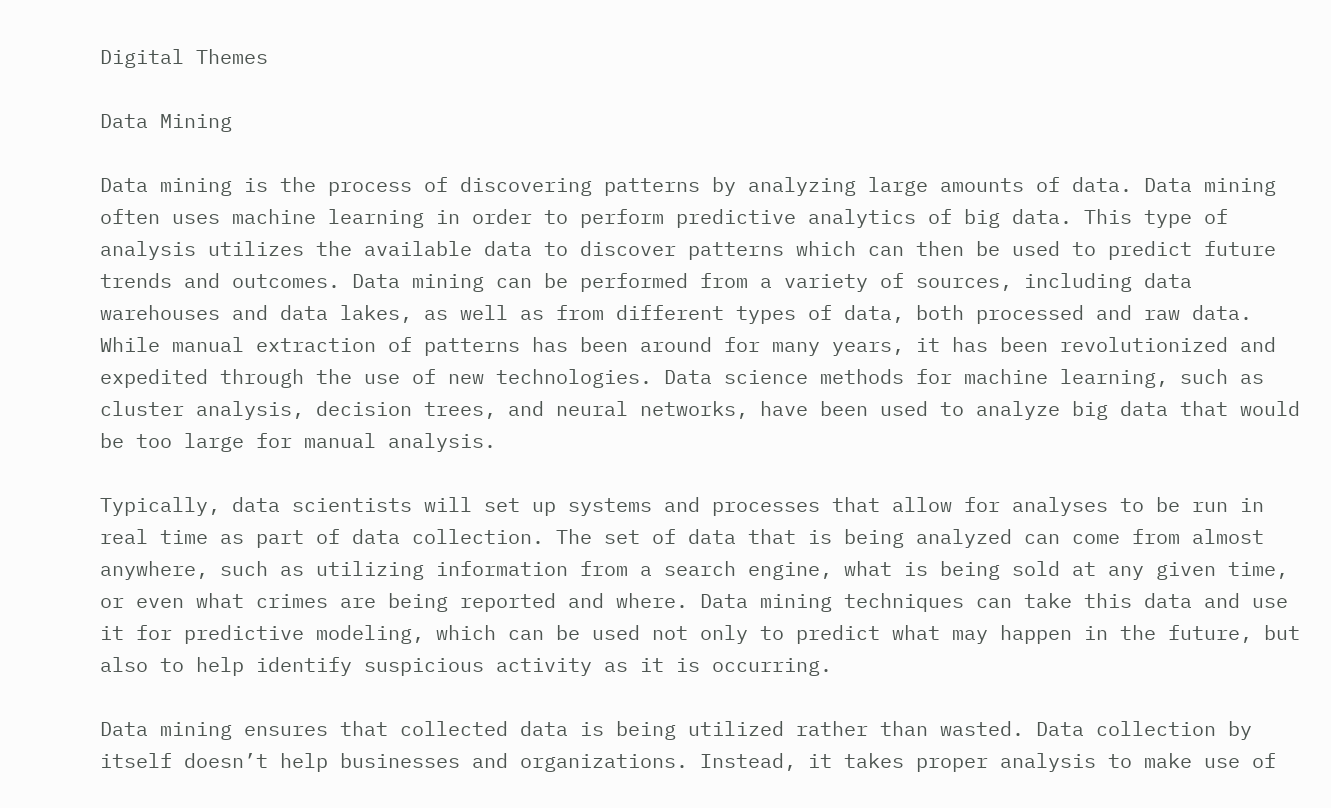Digital Themes

Data Mining

Data mining is the process of discovering patterns by analyzing large amounts of data. Data mining often uses machine learning in order to perform predictive analytics of big data. This type of analysis utilizes the available data to discover patterns which can then be used to predict future trends and outcomes. Data mining can be performed from a variety of sources, including data warehouses and data lakes, as well as from different types of data, both processed and raw data. While manual extraction of patterns has been around for many years, it has been revolutionized and expedited through the use of new technologies. Data science methods for machine learning, such as cluster analysis, decision trees, and neural networks, have been used to analyze big data that would be too large for manual analysis.

Typically, data scientists will set up systems and processes that allow for analyses to be run in real time as part of data collection. The set of data that is being analyzed can come from almost anywhere, such as utilizing information from a search engine, what is being sold at any given time, or even what crimes are being reported and where. Data mining techniques can take this data and use it for predictive modeling, which can be used not only to predict what may happen in the future, but also to help identify suspicious activity as it is occurring.

Data mining ensures that collected data is being utilized rather than wasted. Data collection by itself doesn’t help businesses and organizations. Instead, it takes proper analysis to make use of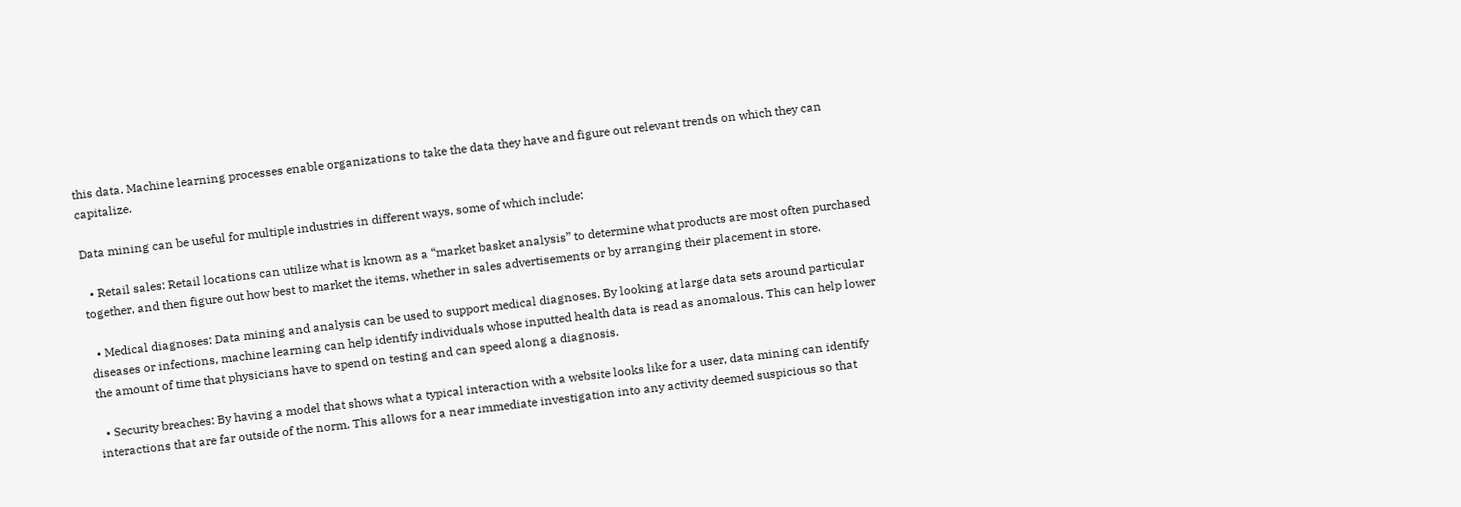this data. Machine learning processes enable organizations to take the data they have and figure out relevant trends on which they can capitalize.

Data mining can be useful for multiple industries in different ways, some of which include:

  • Retail sales: Retail locations can utilize what is known as a “market basket analysis” to determine what products are most often purchased together, and then figure out how best to market the items, whether in sales advertisements or by arranging their placement in store.

  • Medical diagnoses: Data mining and analysis can be used to support medical diagnoses. By looking at large data sets around particular diseases or infections, machine learning can help identify individuals whose inputted health data is read as anomalous. This can help lower the amount of time that physicians have to spend on testing and can speed along a diagnosis.

  • Security breaches: By having a model that shows what a typical interaction with a website looks like for a user, data mining can identify interactions that are far outside of the norm. This allows for a near immediate investigation into any activity deemed suspicious so that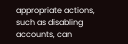appropriate actions, such as disabling accounts, can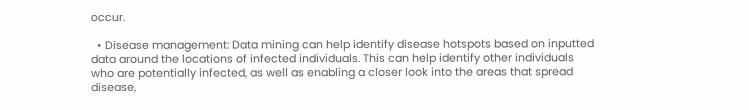occur.

  • Disease management: Data mining can help identify disease hotspots based on inputted data around the locations of infected individuals. This can help identify other individuals who are potentially infected, as well as enabling a closer look into the areas that spread disease,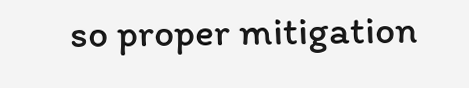so proper mitigation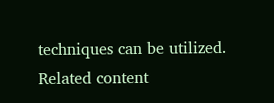techniques can be utilized.
Related content